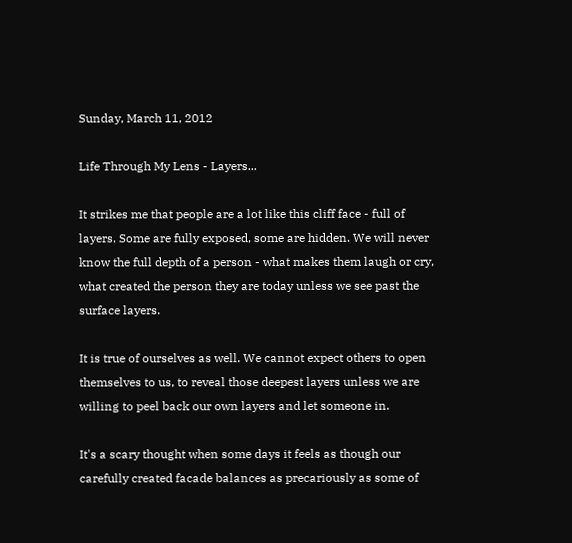Sunday, March 11, 2012

Life Through My Lens - Layers...

It strikes me that people are a lot like this cliff face - full of layers. Some are fully exposed, some are hidden. We will never know the full depth of a person - what makes them laugh or cry, what created the person they are today unless we see past the surface layers.

It is true of ourselves as well. We cannot expect others to open themselves to us, to reveal those deepest layers unless we are willing to peel back our own layers and let someone in.

It's a scary thought when some days it feels as though our carefully created facade balances as precariously as some of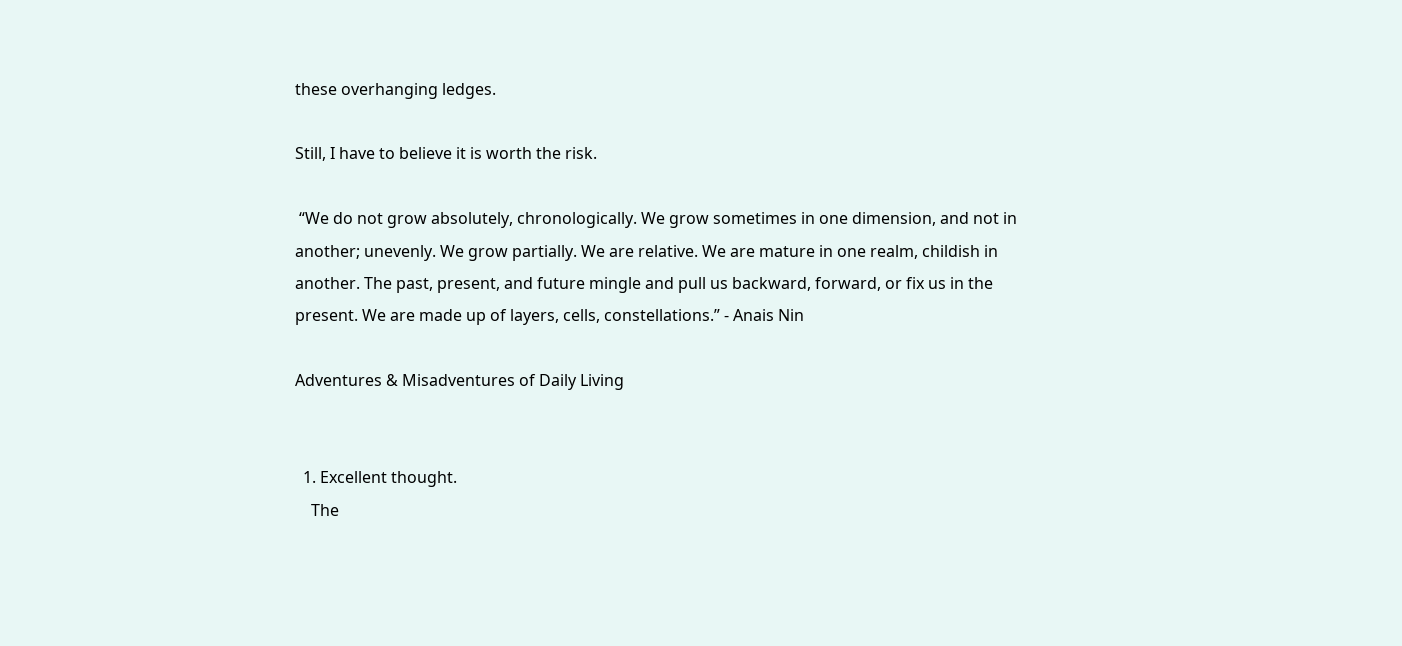these overhanging ledges.

Still, I have to believe it is worth the risk.

 “We do not grow absolutely, chronologically. We grow sometimes in one dimension, and not in another; unevenly. We grow partially. We are relative. We are mature in one realm, childish in another. The past, present, and future mingle and pull us backward, forward, or fix us in the present. We are made up of layers, cells, constellations.” - Anais Nin

Adventures & Misadventures of Daily Living


  1. Excellent thought.
    The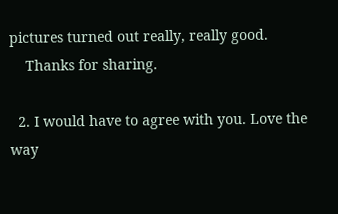pictures turned out really, really good.
    Thanks for sharing.

  2. I would have to agree with you. Love the way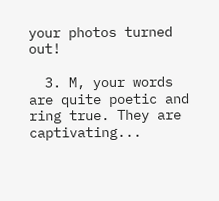your photos turned out!

  3. M, your words are quite poetic and ring true. They are captivating...